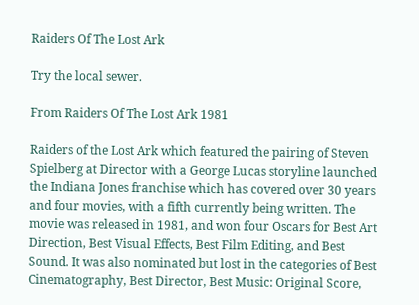Raiders Of The Lost Ark

Try the local sewer.

From Raiders Of The Lost Ark 1981

Raiders of the Lost Ark which featured the pairing of Steven Spielberg at Director with a George Lucas storyline launched the Indiana Jones franchise which has covered over 30 years and four movies, with a fifth currently being written. The movie was released in 1981, and won four Oscars for Best Art Direction, Best Visual Effects, Best Film Editing, and Best Sound. It was also nominated but lost in the categories of Best Cinematography, Best Director, Best Music: Original Score,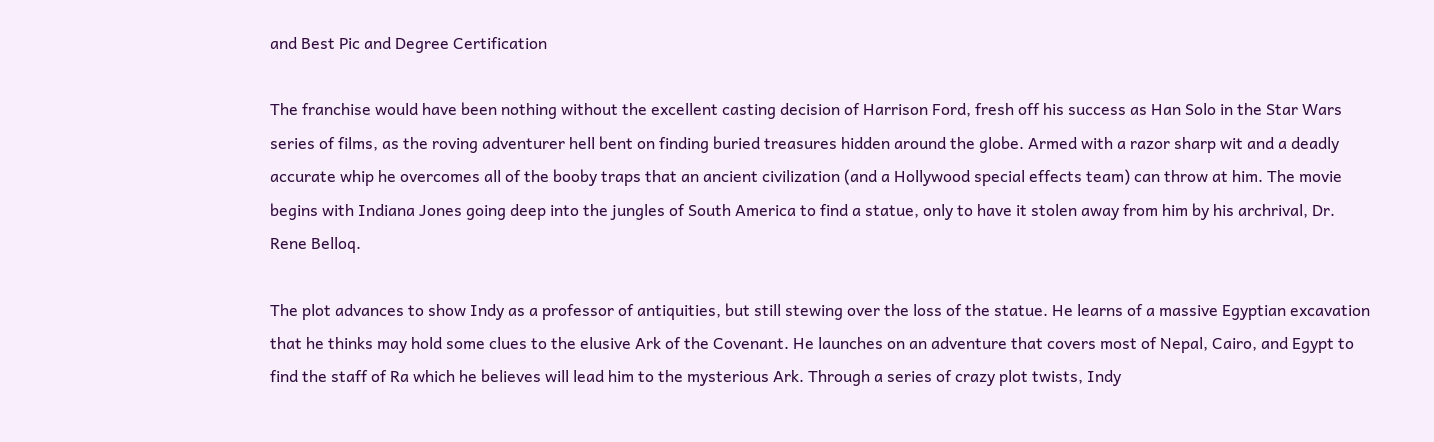and Best Pic and Degree Certification

The franchise would have been nothing without the excellent casting decision of Harrison Ford, fresh off his success as Han Solo in the Star Wars series of films, as the roving adventurer hell bent on finding buried treasures hidden around the globe. Armed with a razor sharp wit and a deadly accurate whip he overcomes all of the booby traps that an ancient civilization (and a Hollywood special effects team) can throw at him. The movie begins with Indiana Jones going deep into the jungles of South America to find a statue, only to have it stolen away from him by his archrival, Dr. Rene Belloq.

The plot advances to show Indy as a professor of antiquities, but still stewing over the loss of the statue. He learns of a massive Egyptian excavation that he thinks may hold some clues to the elusive Ark of the Covenant. He launches on an adventure that covers most of Nepal, Cairo, and Egypt to find the staff of Ra which he believes will lead him to the mysterious Ark. Through a series of crazy plot twists, Indy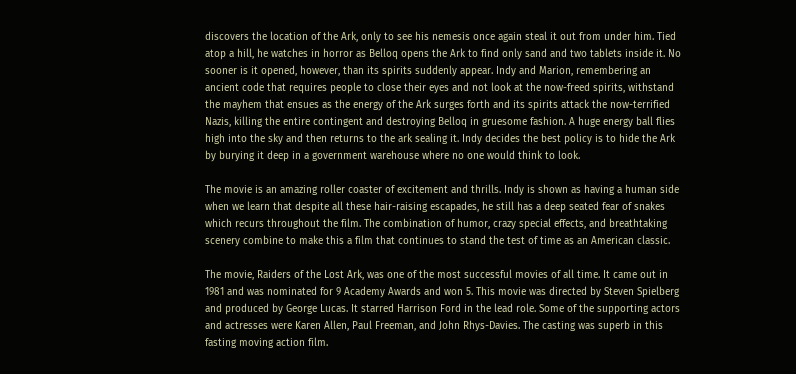discovers the location of the Ark, only to see his nemesis once again steal it out from under him. Tied atop a hill, he watches in horror as Belloq opens the Ark to find only sand and two tablets inside it. No sooner is it opened, however, than its spirits suddenly appear. Indy and Marion, remembering an ancient code that requires people to close their eyes and not look at the now-freed spirits, withstand the mayhem that ensues as the energy of the Ark surges forth and its spirits attack the now-terrified Nazis, killing the entire contingent and destroying Belloq in gruesome fashion. A huge energy ball flies high into the sky and then returns to the ark sealing it. Indy decides the best policy is to hide the Ark by burying it deep in a government warehouse where no one would think to look.

The movie is an amazing roller coaster of excitement and thrills. Indy is shown as having a human side when we learn that despite all these hair-raising escapades, he still has a deep seated fear of snakes which recurs throughout the film. The combination of humor, crazy special effects, and breathtaking scenery combine to make this a film that continues to stand the test of time as an American classic.

The movie, Raiders of the Lost Ark, was one of the most successful movies of all time. It came out in 1981 and was nominated for 9 Academy Awards and won 5. This movie was directed by Steven Spielberg and produced by George Lucas. It starred Harrison Ford in the lead role. Some of the supporting actors and actresses were Karen Allen, Paul Freeman, and John Rhys-Davies. The casting was superb in this fasting moving action film.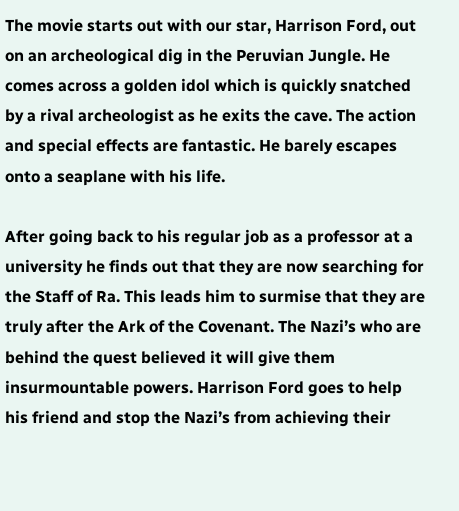The movie starts out with our star, Harrison Ford, out on an archeological dig in the Peruvian Jungle. He comes across a golden idol which is quickly snatched by a rival archeologist as he exits the cave. The action and special effects are fantastic. He barely escapes onto a seaplane with his life.

After going back to his regular job as a professor at a university he finds out that they are now searching for the Staff of Ra. This leads him to surmise that they are truly after the Ark of the Covenant. The Nazi’s who are behind the quest believed it will give them insurmountable powers. Harrison Ford goes to help his friend and stop the Nazi’s from achieving their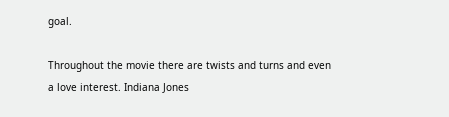goal.

Throughout the movie there are twists and turns and even a love interest. Indiana Jones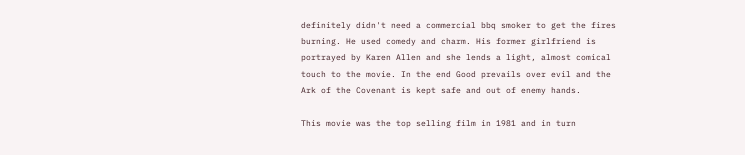definitely didn't need a commercial bbq smoker to get the fires burning. He used comedy and charm. His former girlfriend is portrayed by Karen Allen and she lends a light, almost comical touch to the movie. In the end Good prevails over evil and the Ark of the Covenant is kept safe and out of enemy hands.

This movie was the top selling film in 1981 and in turn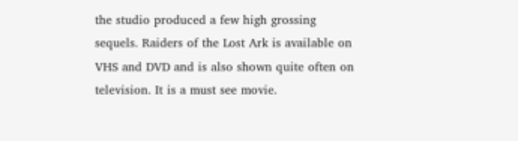the studio produced a few high grossing sequels. Raiders of the Lost Ark is available on VHS and DVD and is also shown quite often on television. It is a must see movie.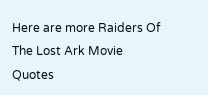Here are more Raiders Of The Lost Ark Movie Quotes